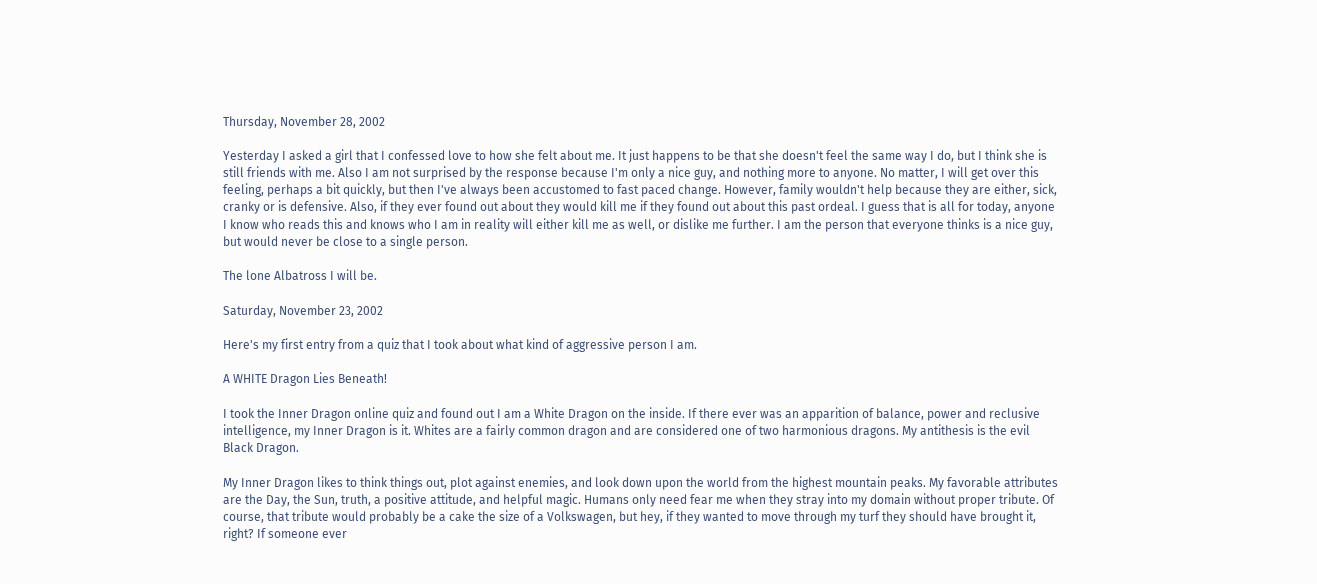Thursday, November 28, 2002

Yesterday I asked a girl that I confessed love to how she felt about me. It just happens to be that she doesn't feel the same way I do, but I think she is still friends with me. Also I am not surprised by the response because I'm only a nice guy, and nothing more to anyone. No matter, I will get over this feeling, perhaps a bit quickly, but then I've always been accustomed to fast paced change. However, family wouldn't help because they are either, sick, cranky or is defensive. Also, if they ever found out about they would kill me if they found out about this past ordeal. I guess that is all for today, anyone I know who reads this and knows who I am in reality will either kill me as well, or dislike me further. I am the person that everyone thinks is a nice guy, but would never be close to a single person.

The lone Albatross I will be.

Saturday, November 23, 2002

Here's my first entry from a quiz that I took about what kind of aggressive person I am.

A WHITE Dragon Lies Beneath!

I took the Inner Dragon online quiz and found out I am a White Dragon on the inside. If there ever was an apparition of balance, power and reclusive intelligence, my Inner Dragon is it. Whites are a fairly common dragon and are considered one of two harmonious dragons. My antithesis is the evil Black Dragon.

My Inner Dragon likes to think things out, plot against enemies, and look down upon the world from the highest mountain peaks. My favorable attributes are the Day, the Sun, truth, a positive attitude, and helpful magic. Humans only need fear me when they stray into my domain without proper tribute. Of course, that tribute would probably be a cake the size of a Volkswagen, but hey, if they wanted to move through my turf they should have brought it, right? If someone ever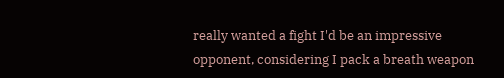really wanted a fight I'd be an impressive opponent, considering I pack a breath weapon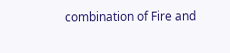combination of Fire and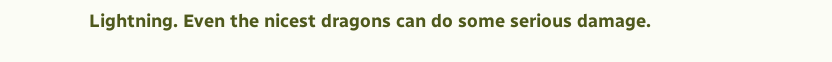Lightning. Even the nicest dragons can do some serious damage.